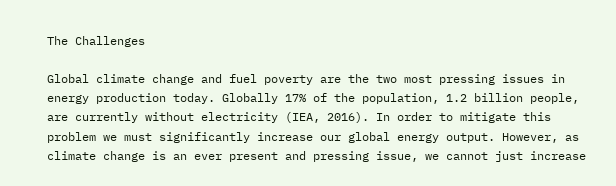The Challenges

Global climate change and fuel poverty are the two most pressing issues in energy production today. Globally 17% of the population, 1.2 billion people, are currently without electricity (IEA, 2016). In order to mitigate this problem we must significantly increase our global energy output. However, as climate change is an ever present and pressing issue, we cannot just increase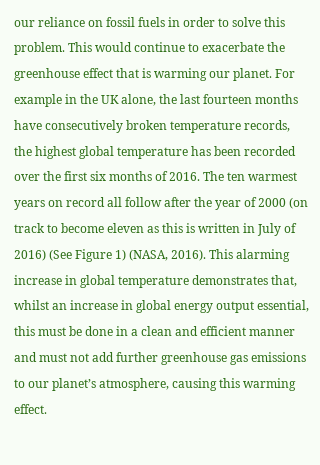our reliance on fossil fuels in order to solve this problem. This would continue to exacerbate the greenhouse effect that is warming our planet. For example in the UK alone, the last fourteen months have consecutively broken temperature records, the highest global temperature has been recorded over the first six months of 2016. The ten warmest years on record all follow after the year of 2000 (on track to become eleven as this is written in July of 2016) (See Figure 1) (NASA, 2016). This alarming increase in global temperature demonstrates that, whilst an increase in global energy output essential, this must be done in a clean and efficient manner and must not add further greenhouse gas emissions to our planet’s atmosphere, causing this warming effect.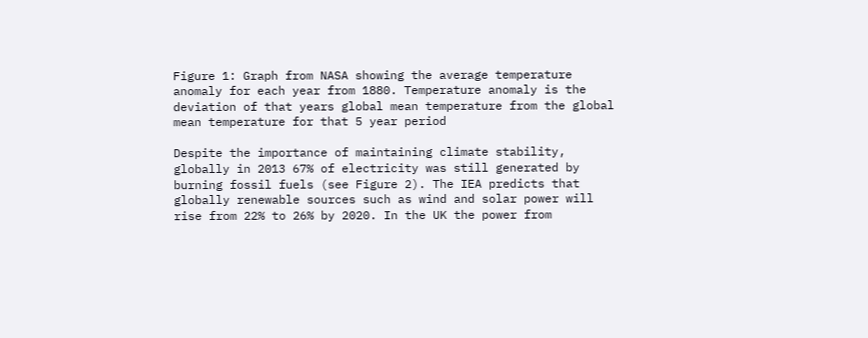Figure 1: Graph from NASA showing the average temperature anomaly for each year from 1880. Temperature anomaly is the deviation of that years global mean temperature from the global mean temperature for that 5 year period

Despite the importance of maintaining climate stability, globally in 2013 67% of electricity was still generated by burning fossil fuels (see Figure 2). The IEA predicts that globally renewable sources such as wind and solar power will rise from 22% to 26% by 2020. In the UK the power from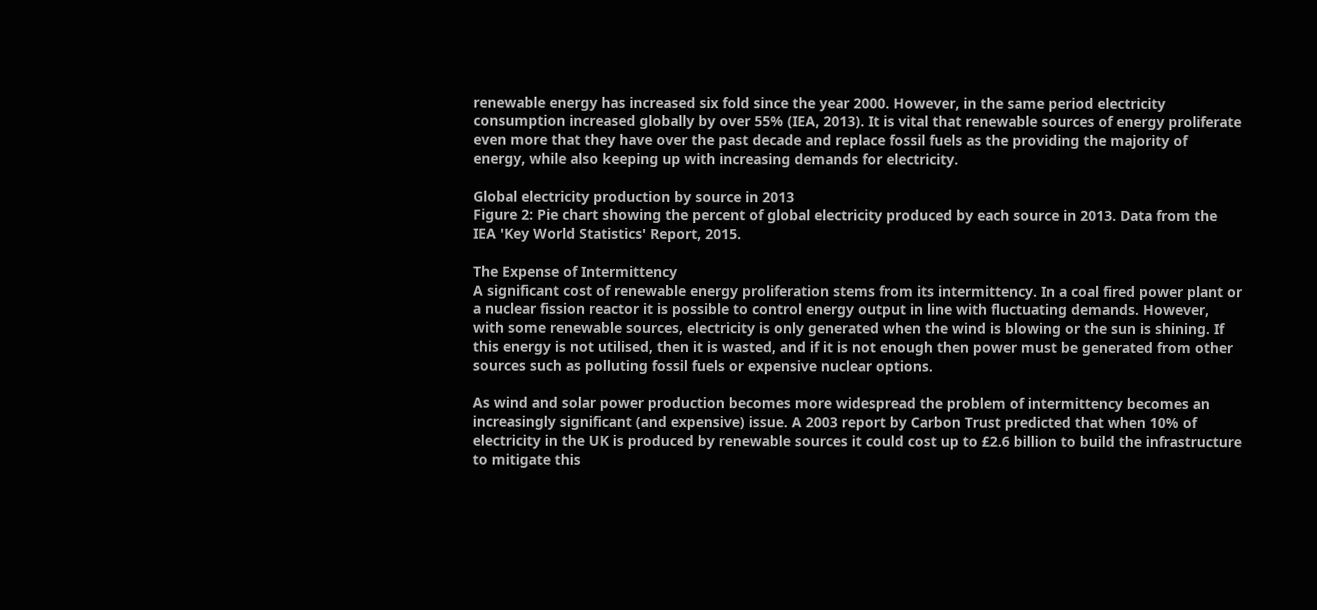renewable energy has increased six fold since the year 2000. However, in the same period electricity consumption increased globally by over 55% (IEA, 2013). It is vital that renewable sources of energy proliferate even more that they have over the past decade and replace fossil fuels as the providing the majority of energy, while also keeping up with increasing demands for electricity.

Global electricity production by source in 2013
Figure 2: Pie chart showing the percent of global electricity produced by each source in 2013. Data from the IEA 'Key World Statistics' Report, 2015.

The Expense of Intermittency
A significant cost of renewable energy proliferation stems from its intermittency. In a coal fired power plant or a nuclear fission reactor it is possible to control energy output in line with fluctuating demands. However, with some renewable sources, electricity is only generated when the wind is blowing or the sun is shining. If this energy is not utilised, then it is wasted, and if it is not enough then power must be generated from other sources such as polluting fossil fuels or expensive nuclear options.

As wind and solar power production becomes more widespread the problem of intermittency becomes an increasingly significant (and expensive) issue. A 2003 report by Carbon Trust predicted that when 10% of electricity in the UK is produced by renewable sources it could cost up to £2.6 billion to build the infrastructure to mitigate this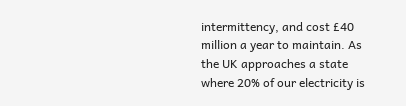intermittency, and cost £40 million a year to maintain. As the UK approaches a state where 20% of our electricity is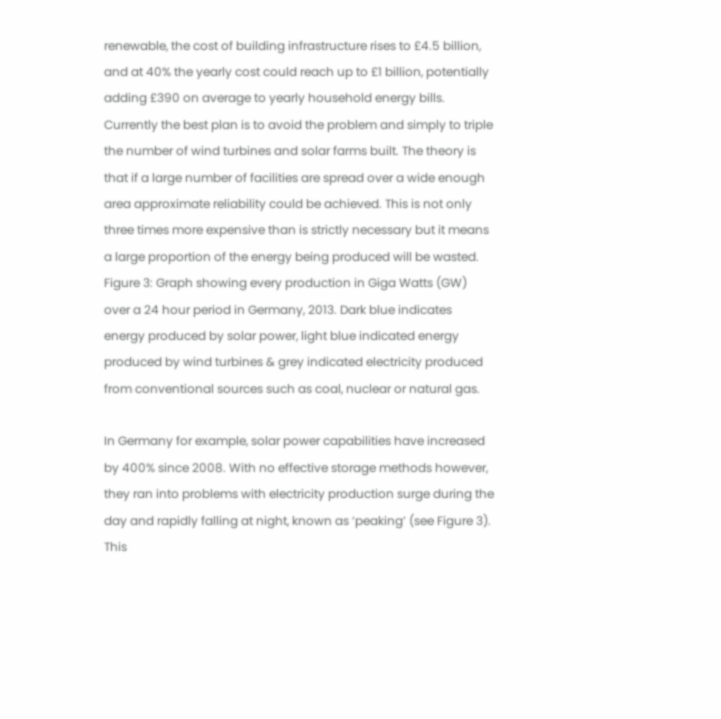renewable, the cost of building infrastructure rises to £4.5 billion, and at 40% the yearly cost could reach up to £1 billion, potentially adding £390 on average to yearly household energy bills. Currently the best plan is to avoid the problem and simply to triple the number of wind turbines and solar farms built. The theory is that if a large number of facilities are spread over a wide enough area approximate reliability could be achieved. This is not only three times more expensive than is strictly necessary but it means a large proportion of the energy being produced will be wasted.
Figure 3: Graph showing every production in Giga Watts (GW) over a 24 hour period in Germany, 2013. Dark blue indicates energy produced by solar power, light blue indicated energy produced by wind turbines & grey indicated electricity produced from conventional sources such as coal, nuclear or natural gas.

In Germany for example, solar power capabilities have increased by 400% since 2008. With no effective storage methods however, they ran into problems with electricity production surge during the day and rapidly falling at night, known as ‘peaking’ (see Figure 3). This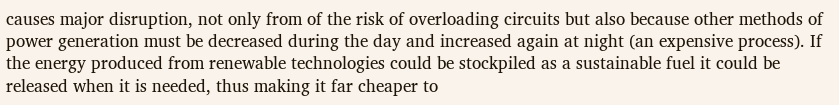causes major disruption, not only from of the risk of overloading circuits but also because other methods of power generation must be decreased during the day and increased again at night (an expensive process). If the energy produced from renewable technologies could be stockpiled as a sustainable fuel it could be released when it is needed, thus making it far cheaper to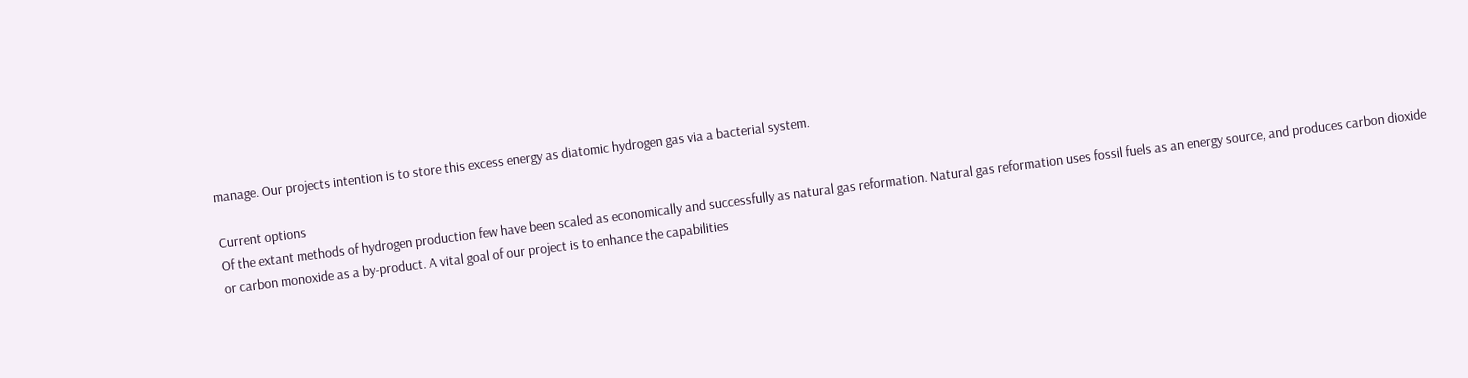manage. Our projects intention is to store this excess energy as diatomic hydrogen gas via a bacterial system.

Current options
Of the extant methods of hydrogen production few have been scaled as economically and successfully as natural gas reformation. Natural gas reformation uses fossil fuels as an energy source, and produces carbon dioxide or carbon monoxide as a by-product. A vital goal of our project is to enhance the capabilities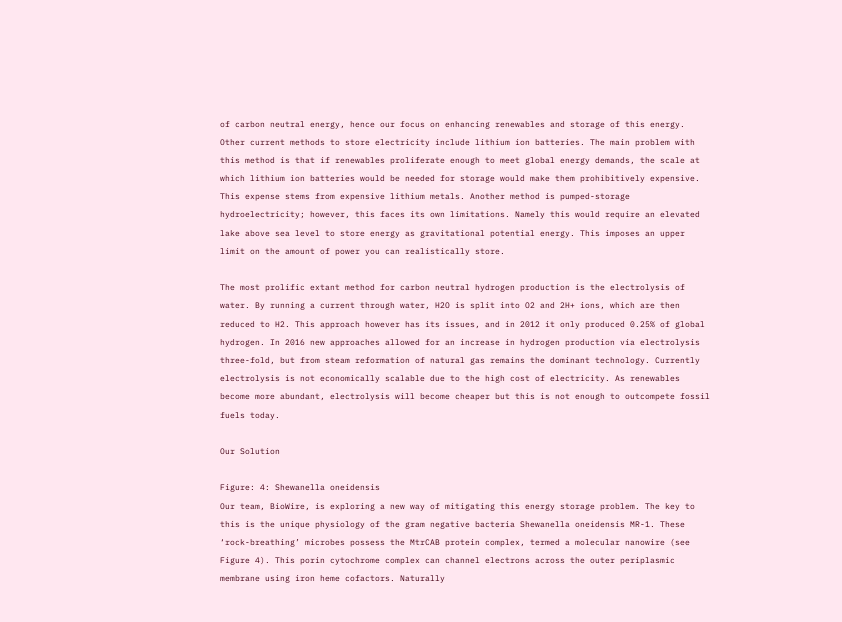of carbon neutral energy, hence our focus on enhancing renewables and storage of this energy. Other current methods to store electricity include lithium ion batteries. The main problem with this method is that if renewables proliferate enough to meet global energy demands, the scale at which lithium ion batteries would be needed for storage would make them prohibitively expensive. This expense stems from expensive lithium metals. Another method is pumped-storage hydroelectricity; however, this faces its own limitations. Namely this would require an elevated lake above sea level to store energy as gravitational potential energy. This imposes an upper limit on the amount of power you can realistically store.

The most prolific extant method for carbon neutral hydrogen production is the electrolysis of water. By running a current through water, H2O is split into O2 and 2H+ ions, which are then reduced to H2. This approach however has its issues, and in 2012 it only produced 0.25% of global hydrogen. In 2016 new approaches allowed for an increase in hydrogen production via electrolysis three-fold, but from steam reformation of natural gas remains the dominant technology. Currently electrolysis is not economically scalable due to the high cost of electricity. As renewables become more abundant, electrolysis will become cheaper but this is not enough to outcompete fossil fuels today.

Our Solution

Figure: 4: Shewanella oneidensis
Our team, BioWire, is exploring a new way of mitigating this energy storage problem. The key to this is the unique physiology of the gram negative bacteria Shewanella oneidensis MR-1. These ‘rock-breathing’ microbes possess the MtrCAB protein complex, termed a molecular nanowire (see Figure 4). This porin cytochrome complex can channel electrons across the outer periplasmic membrane using iron heme cofactors. Naturally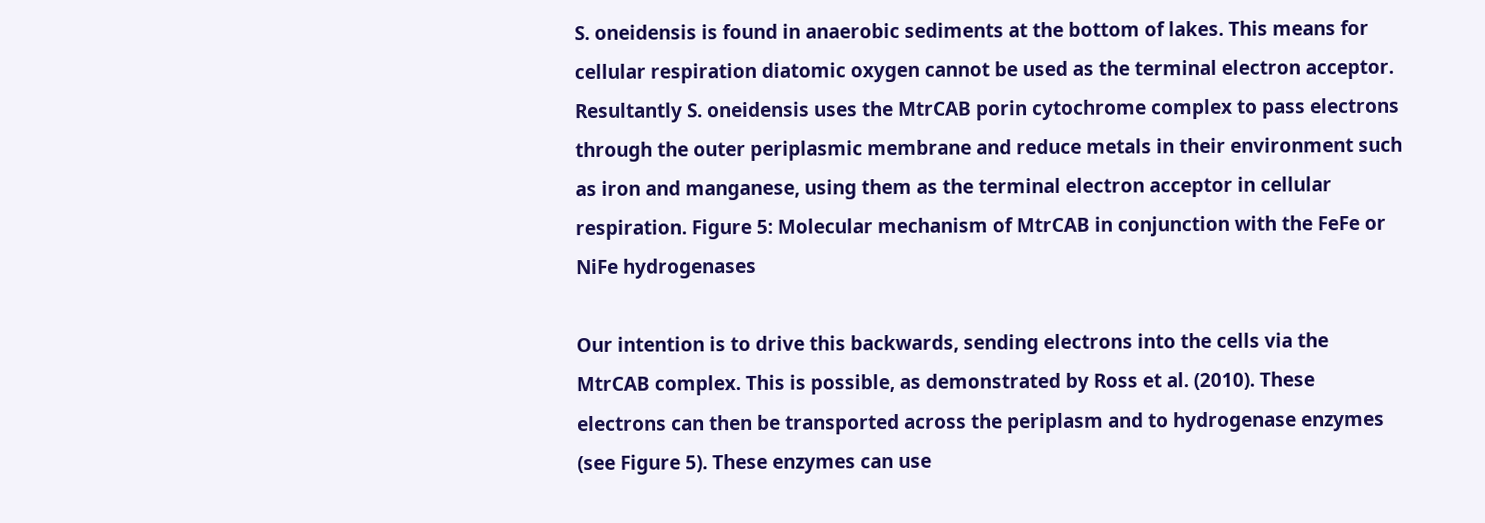S. oneidensis is found in anaerobic sediments at the bottom of lakes. This means for cellular respiration diatomic oxygen cannot be used as the terminal electron acceptor. Resultantly S. oneidensis uses the MtrCAB porin cytochrome complex to pass electrons through the outer periplasmic membrane and reduce metals in their environment such as iron and manganese, using them as the terminal electron acceptor in cellular respiration. Figure 5: Molecular mechanism of MtrCAB in conjunction with the FeFe or NiFe hydrogenases

Our intention is to drive this backwards, sending electrons into the cells via the MtrCAB complex. This is possible, as demonstrated by Ross et al. (2010). These electrons can then be transported across the periplasm and to hydrogenase enzymes (see Figure 5). These enzymes can use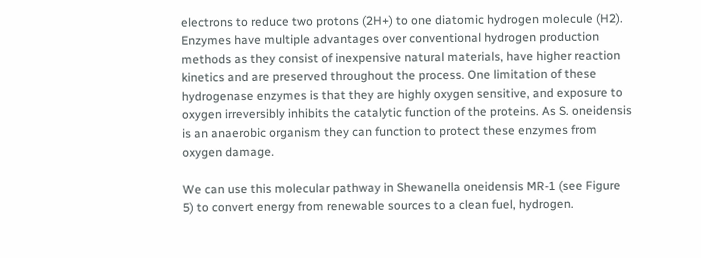electrons to reduce two protons (2H+) to one diatomic hydrogen molecule (H2). Enzymes have multiple advantages over conventional hydrogen production methods as they consist of inexpensive natural materials, have higher reaction kinetics and are preserved throughout the process. One limitation of these hydrogenase enzymes is that they are highly oxygen sensitive, and exposure to oxygen irreversibly inhibits the catalytic function of the proteins. As S. oneidensis is an anaerobic organism they can function to protect these enzymes from oxygen damage.

We can use this molecular pathway in Shewanella oneidensis MR-1 (see Figure 5) to convert energy from renewable sources to a clean fuel, hydrogen.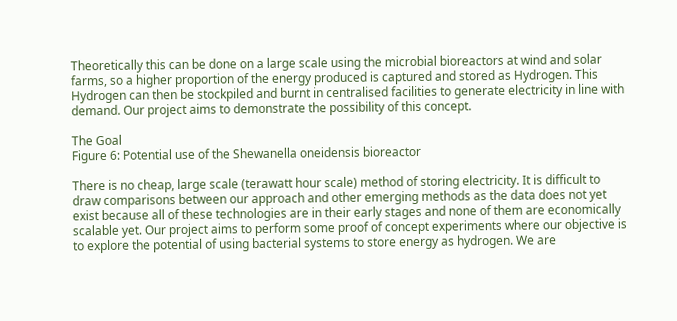Theoretically this can be done on a large scale using the microbial bioreactors at wind and solar farms, so a higher proportion of the energy produced is captured and stored as Hydrogen. This Hydrogen can then be stockpiled and burnt in centralised facilities to generate electricity in line with demand. Our project aims to demonstrate the possibility of this concept.

The Goal
Figure 6: Potential use of the Shewanella oneidensis bioreactor

There is no cheap, large scale (terawatt hour scale) method of storing electricity. It is difficult to draw comparisons between our approach and other emerging methods as the data does not yet exist because all of these technologies are in their early stages and none of them are economically scalable yet. Our project aims to perform some proof of concept experiments where our objective is to explore the potential of using bacterial systems to store energy as hydrogen. We are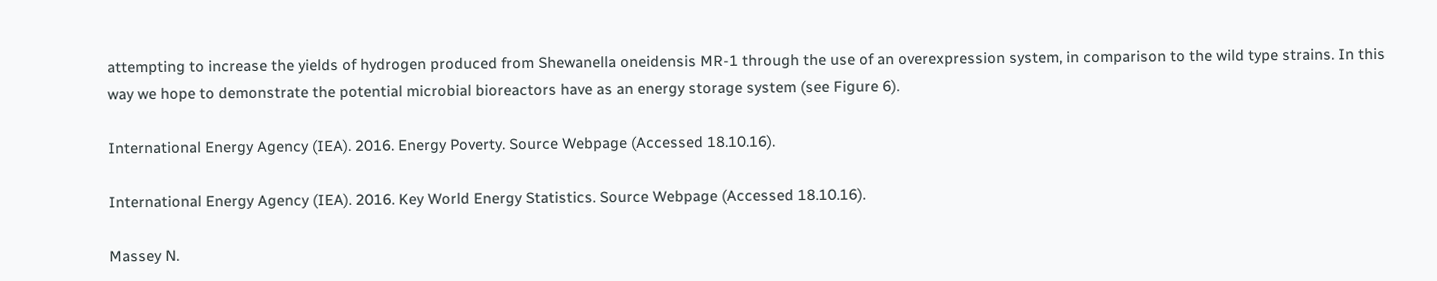attempting to increase the yields of hydrogen produced from Shewanella oneidensis MR-1 through the use of an overexpression system, in comparison to the wild type strains. In this way we hope to demonstrate the potential microbial bioreactors have as an energy storage system (see Figure 6).

International Energy Agency (IEA). 2016. Energy Poverty. Source Webpage (Accessed 18.10.16).

International Energy Agency (IEA). 2016. Key World Energy Statistics. Source Webpage (Accessed 18.10.16).

Massey N.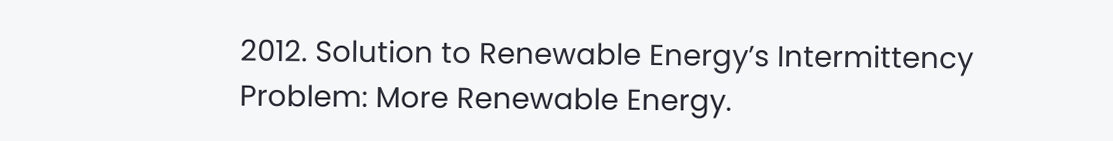2012. Solution to Renewable Energy’s Intermittency Problem: More Renewable Energy.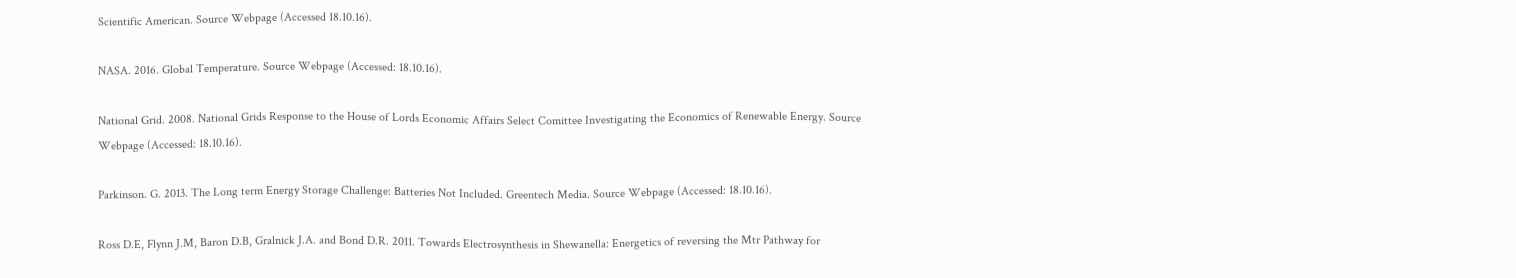Scientific American. Source Webpage (Accessed 18.10.16).

NASA. 2016. Global Temperature. Source Webpage (Accessed: 18.10.16).

National Grid. 2008. National Grids Response to the House of Lords Economic Affairs Select Comittee Investigating the Economics of Renewable Energy. Source Webpage (Accessed: 18.10.16).

Parkinson. G. 2013. The Long term Energy Storage Challenge: Batteries Not Included. Greentech Media. Source Webpage (Accessed: 18.10.16).

Ross D.E, Flynn J.M, Baron D.B, Gralnick J.A. and Bond D.R. 2011. Towards Electrosynthesis in Shewanella: Energetics of reversing the Mtr Pathway for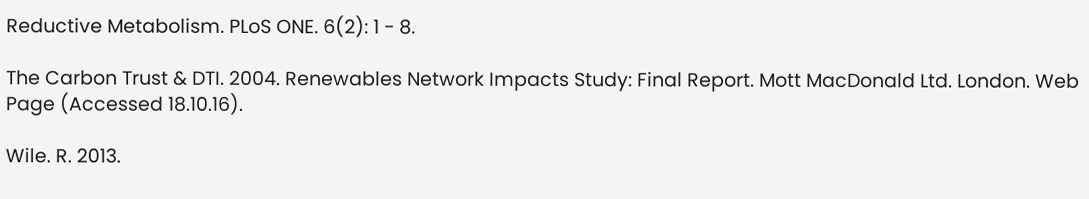Reductive Metabolism. PLoS ONE. 6(2): 1 - 8.

The Carbon Trust & DTI. 2004. Renewables Network Impacts Study: Final Report. Mott MacDonald Ltd. London. Web Page (Accessed 18.10.16).

Wile. R. 2013.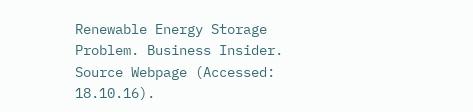Renewable Energy Storage Problem. Business Insider. Source Webpage (Accessed: 18.10.16).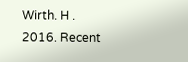Wirth. H . 2016. Recent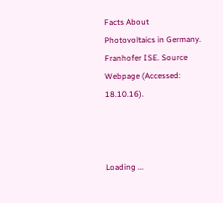Facts About Photovoltaics in Germany. Franhofer ISE. Source Webpage (Accessed: 18.10.16).



Loading ...